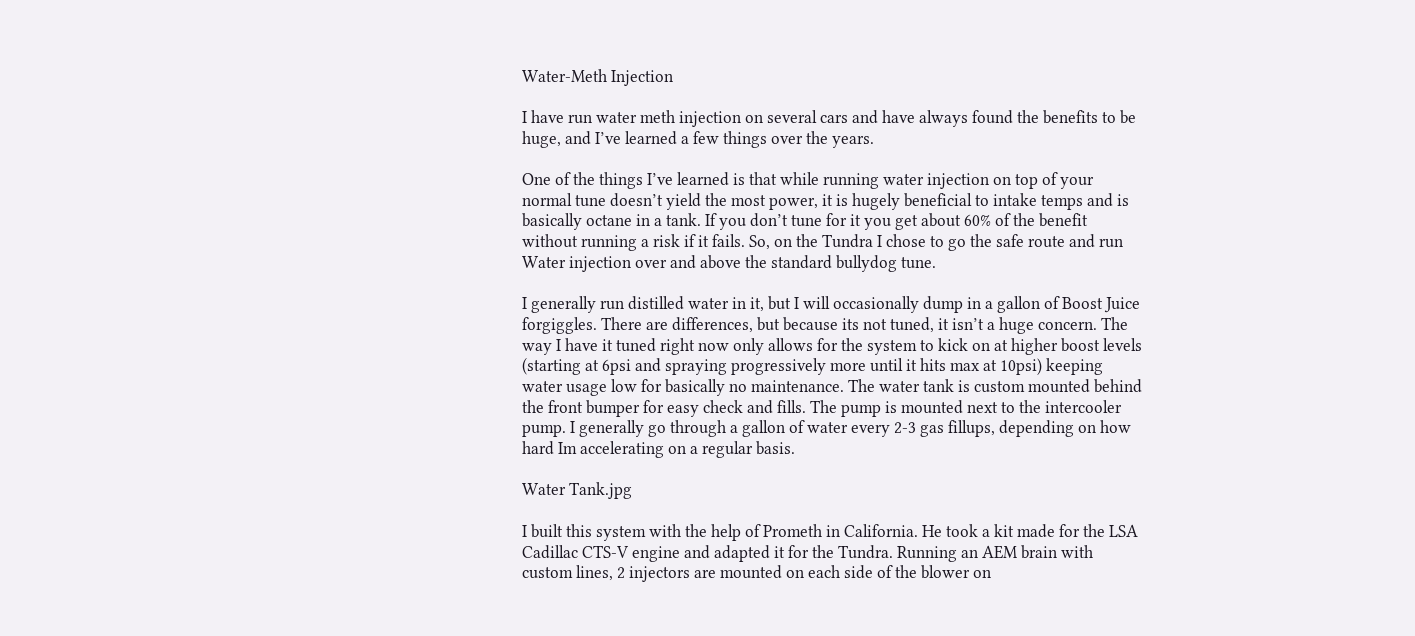Water-Meth Injection

I have run water meth injection on several cars and have always found the benefits to be huge, and I’ve learned a few things over the years.

One of the things I’ve learned is that while running water injection on top of your normal tune doesn’t yield the most power, it is hugely beneficial to intake temps and is basically octane in a tank. If you don’t tune for it you get about 60% of the benefit without running a risk if it fails. So, on the Tundra I chose to go the safe route and run Water injection over and above the standard bullydog tune.

I generally run distilled water in it, but I will occasionally dump in a gallon of Boost Juice forgiggles. There are differences, but because its not tuned, it isn’t a huge concern. The way I have it tuned right now only allows for the system to kick on at higher boost levels (starting at 6psi and spraying progressively more until it hits max at 10psi) keeping water usage low for basically no maintenance. The water tank is custom mounted behind the front bumper for easy check and fills. The pump is mounted next to the intercooler pump. I generally go through a gallon of water every 2-3 gas fillups, depending on how hard Im accelerating on a regular basis.

Water Tank.jpg

I built this system with the help of Prometh in California. He took a kit made for the LSA Cadillac CTS-V engine and adapted it for the Tundra. Running an AEM brain with custom lines, 2 injectors are mounted on each side of the blower on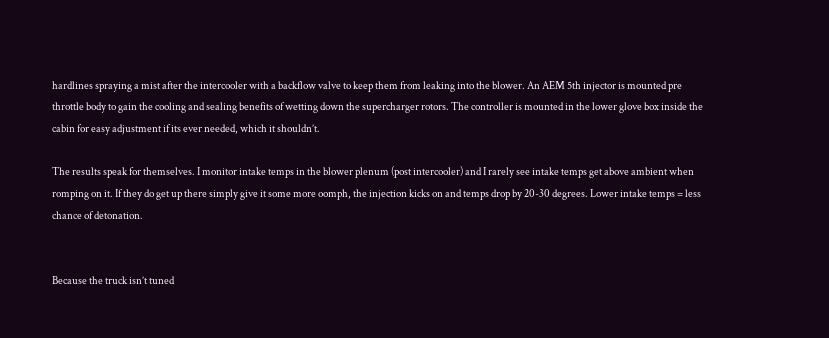hardlines spraying a mist after the intercooler with a backflow valve to keep them from leaking into the blower. An AEM 5th injector is mounted pre throttle body to gain the cooling and sealing benefits of wetting down the supercharger rotors. The controller is mounted in the lower glove box inside the cabin for easy adjustment if its ever needed, which it shouldn’t.

The results speak for themselves. I monitor intake temps in the blower plenum (post intercooler) and I rarely see intake temps get above ambient when romping on it. If they do get up there simply give it some more oomph, the injection kicks on and temps drop by 20-30 degrees. Lower intake temps = less chance of detonation.


Because the truck isn’t tuned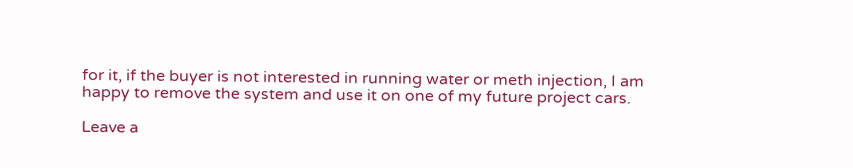for it, if the buyer is not interested in running water or meth injection, I am happy to remove the system and use it on one of my future project cars.

Leave a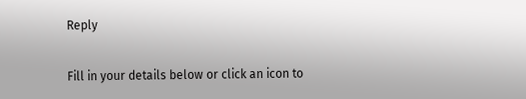Reply

Fill in your details below or click an icon to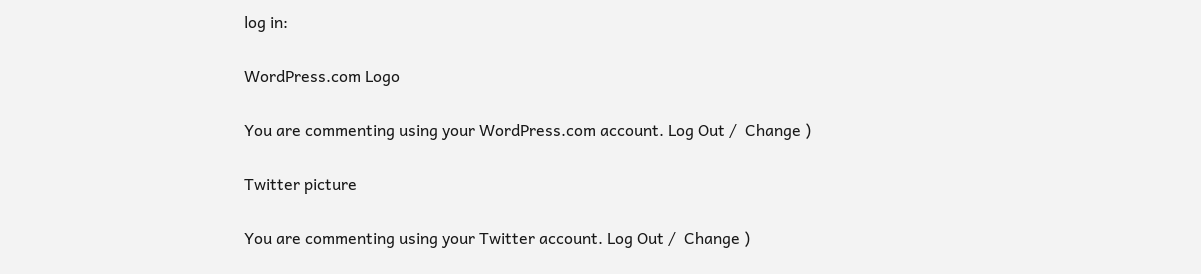log in:

WordPress.com Logo

You are commenting using your WordPress.com account. Log Out /  Change )

Twitter picture

You are commenting using your Twitter account. Log Out /  Change )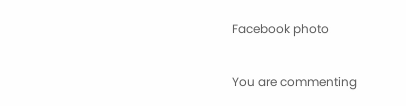Facebook photo

You are commenting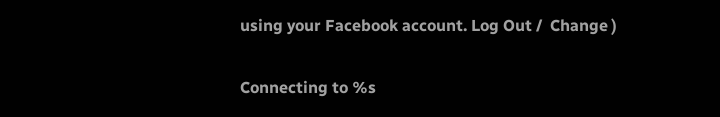using your Facebook account. Log Out /  Change )

Connecting to %s